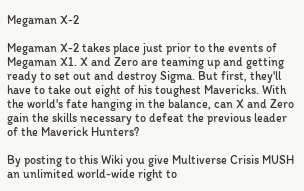Megaman X-2

Megaman X-2 takes place just prior to the events of Megaman X1. X and Zero are teaming up and getting ready to set out and destroy Sigma. But first, they'll have to take out eight of his toughest Mavericks. With the world's fate hanging in the balance, can X and Zero gain the skills necessary to defeat the previous leader of the Maverick Hunters?

By posting to this Wiki you give Multiverse Crisis MUSH an unlimited world-wide right to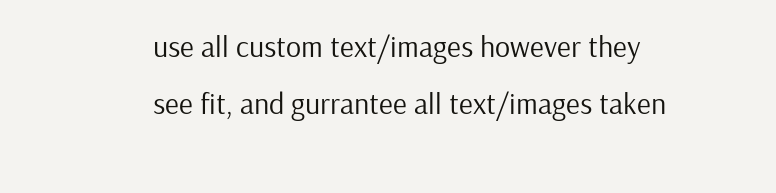use all custom text/images however they see fit, and gurrantee all text/images taken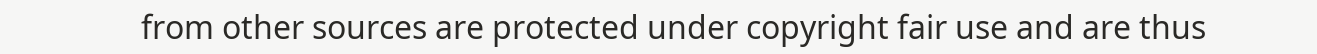from other sources are protected under copyright fair use and are thus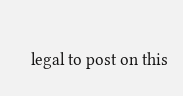legal to post on this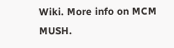Wiki. More info on MCM MUSH.